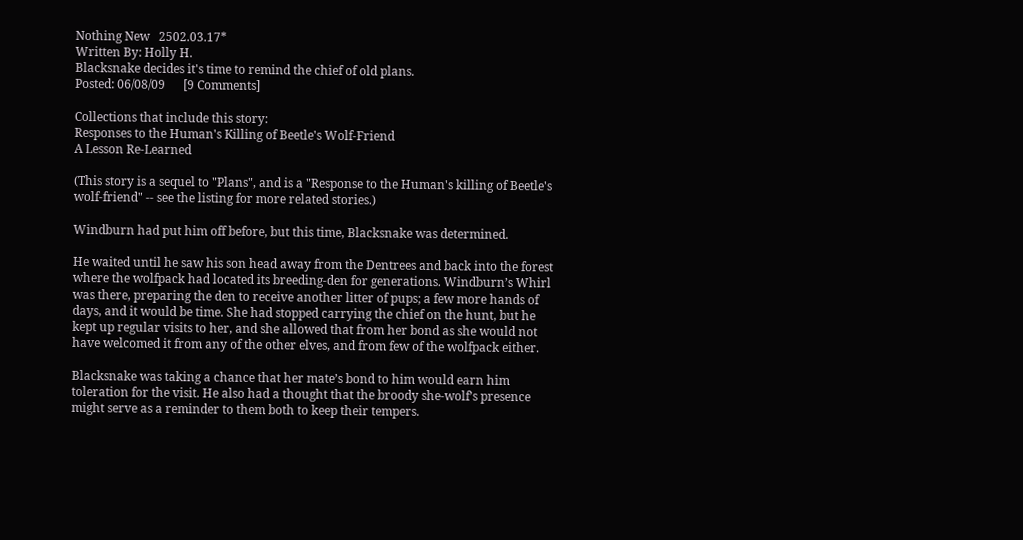Nothing New   2502.03.17*
Written By: Holly H.
Blacksnake decides it's time to remind the chief of old plans.
Posted: 06/08/09      [9 Comments]

Collections that include this story:
Responses to the Human's Killing of Beetle's Wolf-Friend
A Lesson Re-Learned

(This story is a sequel to "Plans", and is a "Response to the Human's killing of Beetle's wolf-friend" -- see the listing for more related stories.)

Windburn had put him off before, but this time, Blacksnake was determined.

He waited until he saw his son head away from the Dentrees and back into the forest where the wolfpack had located its breeding-den for generations. Windburn’s Whirl was there, preparing the den to receive another litter of pups; a few more hands of days, and it would be time. She had stopped carrying the chief on the hunt, but he kept up regular visits to her, and she allowed that from her bond as she would not have welcomed it from any of the other elves, and from few of the wolfpack either.

Blacksnake was taking a chance that her mate’s bond to him would earn him toleration for the visit. He also had a thought that the broody she-wolf’s presence might serve as a reminder to them both to keep their tempers.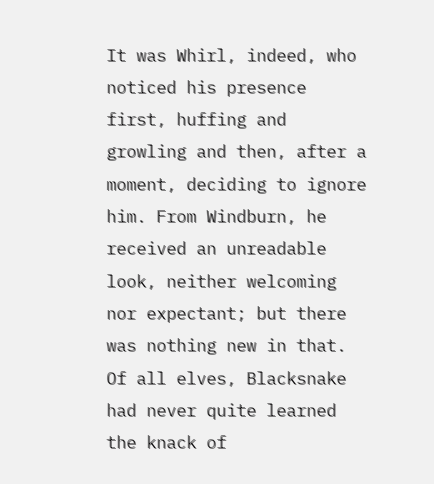It was Whirl, indeed, who noticed his presence first, huffing and growling and then, after a moment, deciding to ignore him. From Windburn, he received an unreadable look, neither welcoming nor expectant; but there was nothing new in that. Of all elves, Blacksnake had never quite learned the knack of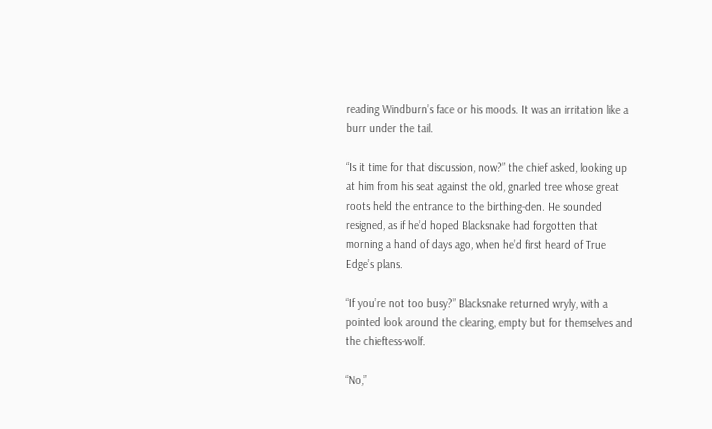reading Windburn’s face or his moods. It was an irritation like a burr under the tail.

“Is it time for that discussion, now?” the chief asked, looking up at him from his seat against the old, gnarled tree whose great roots held the entrance to the birthing-den. He sounded resigned, as if he’d hoped Blacksnake had forgotten that morning a hand of days ago, when he’d first heard of True Edge’s plans.

“If you’re not too busy?” Blacksnake returned wryly, with a pointed look around the clearing, empty but for themselves and the chieftess-wolf.

“No,”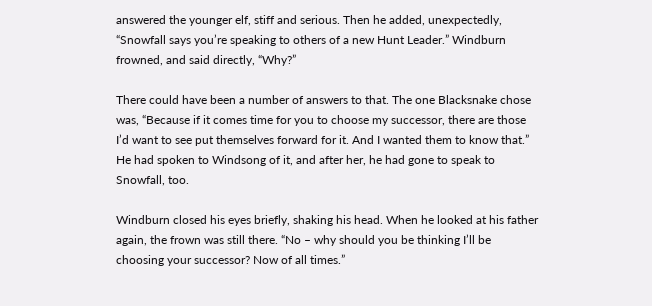answered the younger elf, stiff and serious. Then he added, unexpectedly, “Snowfall says you’re speaking to others of a new Hunt Leader.” Windburn frowned, and said directly, “Why?”

There could have been a number of answers to that. The one Blacksnake chose was, “Because if it comes time for you to choose my successor, there are those I’d want to see put themselves forward for it. And I wanted them to know that.” He had spoken to Windsong of it, and after her, he had gone to speak to Snowfall, too.

Windburn closed his eyes briefly, shaking his head. When he looked at his father again, the frown was still there. “No – why should you be thinking I’ll be choosing your successor? Now of all times.”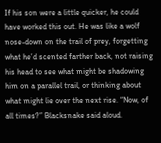If his son were a little quicker, he could have worked this out. He was like a wolf nose-down on the trail of prey, forgetting what he’d scented farther back, not raising his head to see what might be shadowing him on a parallel trail, or thinking about what might lie over the next rise. “Now, of all times?” Blacksnake said aloud.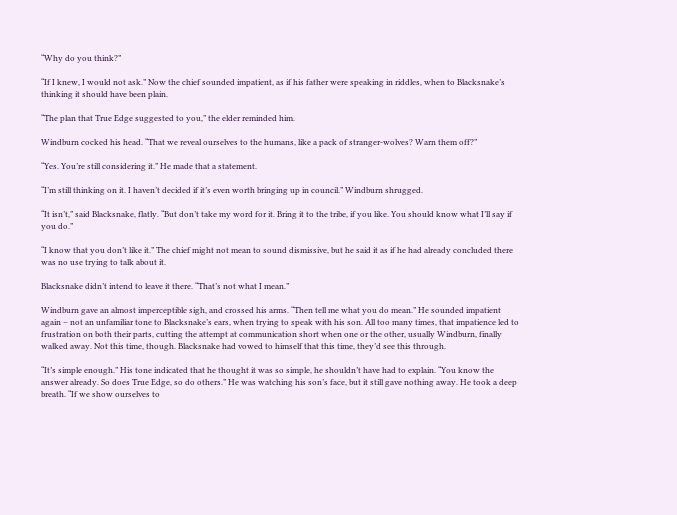“Why do you think?”

“If I knew, I would not ask.” Now the chief sounded impatient, as if his father were speaking in riddles, when to Blacksnake’s thinking it should have been plain.

“The plan that True Edge suggested to you,” the elder reminded him.

Windburn cocked his head. “That we reveal ourselves to the humans, like a pack of stranger-wolves? Warn them off?”

“Yes. You’re still considering it.” He made that a statement.

“I’m still thinking on it. I haven’t decided if it’s even worth bringing up in council.” Windburn shrugged.

“It isn’t,” said Blacksnake, flatly. “But don’t take my word for it. Bring it to the tribe, if you like. You should know what I’ll say if you do.”

“I know that you don’t like it.” The chief might not mean to sound dismissive, but he said it as if he had already concluded there was no use trying to talk about it.

Blacksnake didn’t intend to leave it there. “That’s not what I mean.”

Windburn gave an almost imperceptible sigh, and crossed his arms. “Then tell me what you do mean.” He sounded impatient again – not an unfamiliar tone to Blacksnake’s ears, when trying to speak with his son. All too many times, that impatience led to frustration on both their parts, cutting the attempt at communication short when one or the other, usually Windburn, finally walked away. Not this time, though. Blacksnake had vowed to himself that this time, they’d see this through.

“It’s simple enough.” His tone indicated that he thought it was so simple, he shouldn’t have had to explain. “You know the answer already. So does True Edge, so do others.” He was watching his son’s face, but it still gave nothing away. He took a deep breath. “If we show ourselves to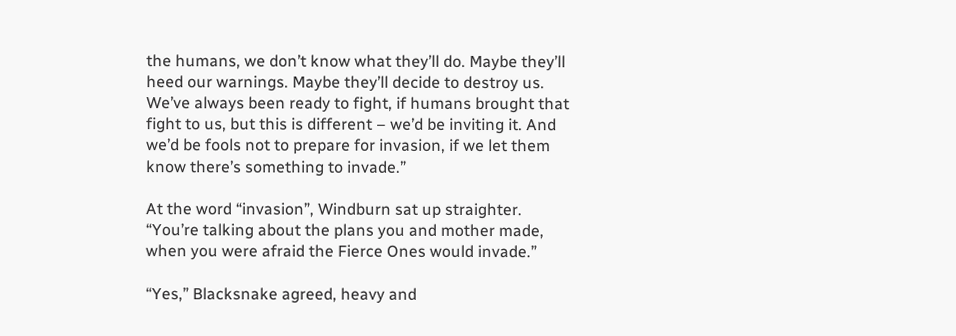the humans, we don’t know what they’ll do. Maybe they’ll heed our warnings. Maybe they’ll decide to destroy us. We’ve always been ready to fight, if humans brought that fight to us, but this is different – we’d be inviting it. And we’d be fools not to prepare for invasion, if we let them know there’s something to invade.”

At the word “invasion”, Windburn sat up straighter. “You’re talking about the plans you and mother made, when you were afraid the Fierce Ones would invade.”

“Yes,” Blacksnake agreed, heavy and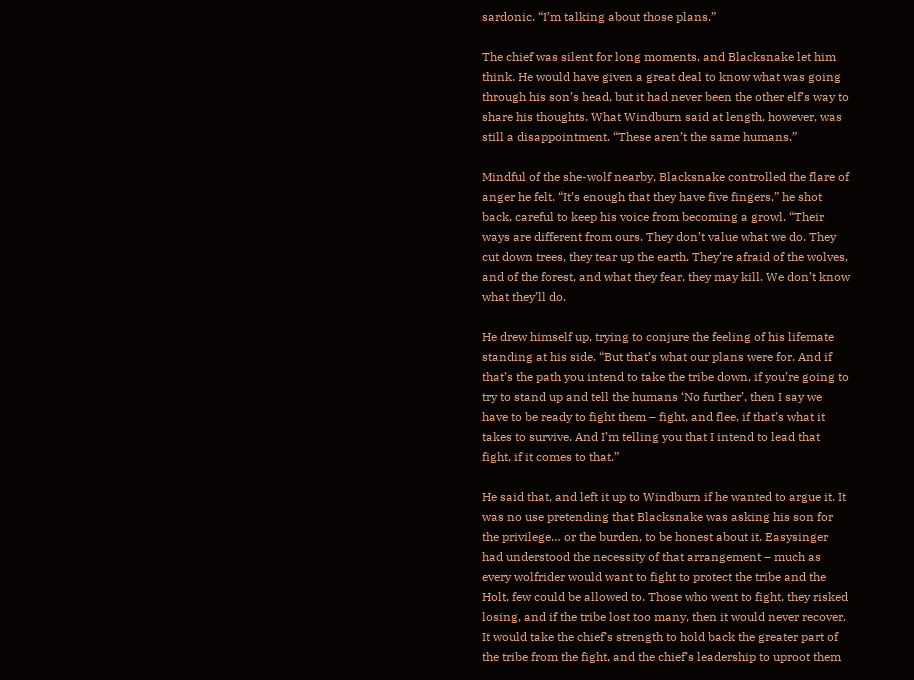sardonic. “I’m talking about those plans.”

The chief was silent for long moments, and Blacksnake let him think. He would have given a great deal to know what was going through his son’s head, but it had never been the other elf’s way to share his thoughts. What Windburn said at length, however, was still a disappointment. “These aren’t the same humans.”

Mindful of the she-wolf nearby, Blacksnake controlled the flare of anger he felt. “It’s enough that they have five fingers,” he shot back, careful to keep his voice from becoming a growl. “Their ways are different from ours. They don’t value what we do. They cut down trees, they tear up the earth. They’re afraid of the wolves, and of the forest, and what they fear, they may kill. We don’t know what they’ll do.

He drew himself up, trying to conjure the feeling of his lifemate standing at his side. “But that’s what our plans were for. And if that’s the path you intend to take the tribe down, if you’re going to try to stand up and tell the humans ‘No further’, then I say we have to be ready to fight them – fight, and flee, if that’s what it takes to survive. And I’m telling you that I intend to lead that fight, if it comes to that.”

He said that, and left it up to Windburn if he wanted to argue it. It was no use pretending that Blacksnake was asking his son for the privilege… or the burden, to be honest about it. Easysinger had understood the necessity of that arrangement – much as every wolfrider would want to fight to protect the tribe and the Holt, few could be allowed to. Those who went to fight, they risked losing, and if the tribe lost too many, then it would never recover. It would take the chief’s strength to hold back the greater part of the tribe from the fight, and the chief’s leadership to uproot them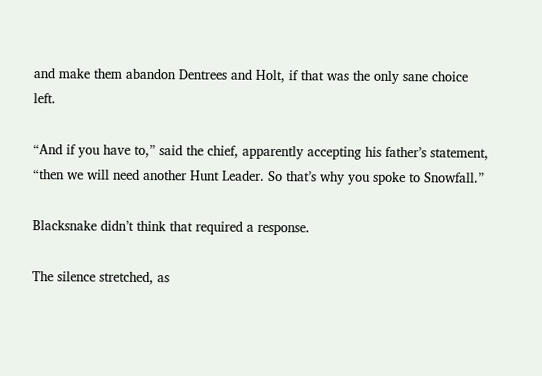and make them abandon Dentrees and Holt, if that was the only sane choice left.

“And if you have to,” said the chief, apparently accepting his father’s statement, “then we will need another Hunt Leader. So that’s why you spoke to Snowfall.”

Blacksnake didn’t think that required a response.

The silence stretched, as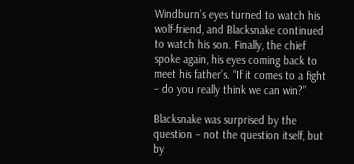Windburn’s eyes turned to watch his wolf-friend, and Blacksnake continued to watch his son. Finally, the chief spoke again, his eyes coming back to meet his father’s. “If it comes to a fight – do you really think we can win?”

Blacksnake was surprised by the question – not the question itself, but by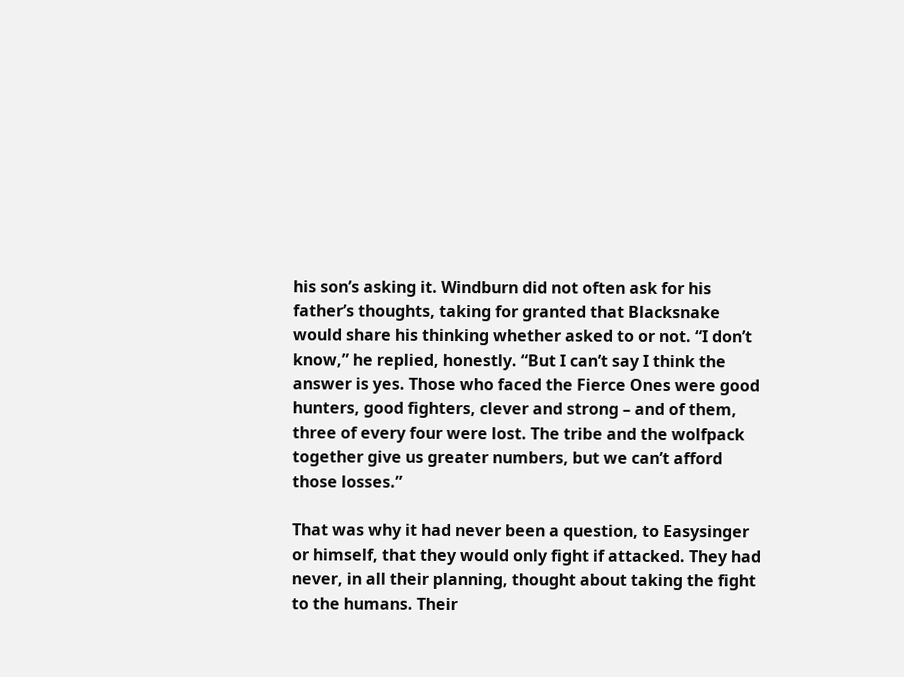his son’s asking it. Windburn did not often ask for his father’s thoughts, taking for granted that Blacksnake would share his thinking whether asked to or not. “I don’t know,” he replied, honestly. “But I can’t say I think the answer is yes. Those who faced the Fierce Ones were good hunters, good fighters, clever and strong – and of them, three of every four were lost. The tribe and the wolfpack together give us greater numbers, but we can’t afford those losses.”

That was why it had never been a question, to Easysinger or himself, that they would only fight if attacked. They had never, in all their planning, thought about taking the fight to the humans. Their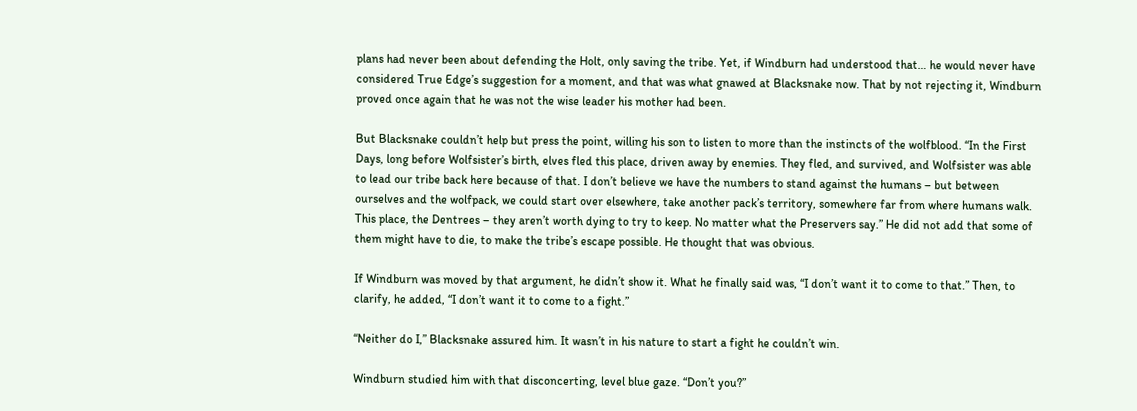plans had never been about defending the Holt, only saving the tribe. Yet, if Windburn had understood that… he would never have considered True Edge’s suggestion for a moment, and that was what gnawed at Blacksnake now. That by not rejecting it, Windburn proved once again that he was not the wise leader his mother had been.

But Blacksnake couldn’t help but press the point, willing his son to listen to more than the instincts of the wolfblood. “In the First Days, long before Wolfsister’s birth, elves fled this place, driven away by enemies. They fled, and survived, and Wolfsister was able to lead our tribe back here because of that. I don’t believe we have the numbers to stand against the humans – but between ourselves and the wolfpack, we could start over elsewhere, take another pack’s territory, somewhere far from where humans walk. This place, the Dentrees – they aren’t worth dying to try to keep. No matter what the Preservers say.” He did not add that some of them might have to die, to make the tribe’s escape possible. He thought that was obvious.

If Windburn was moved by that argument, he didn’t show it. What he finally said was, “I don’t want it to come to that.” Then, to clarify, he added, “I don’t want it to come to a fight.”

“Neither do I,” Blacksnake assured him. It wasn’t in his nature to start a fight he couldn’t win.

Windburn studied him with that disconcerting, level blue gaze. “Don’t you?”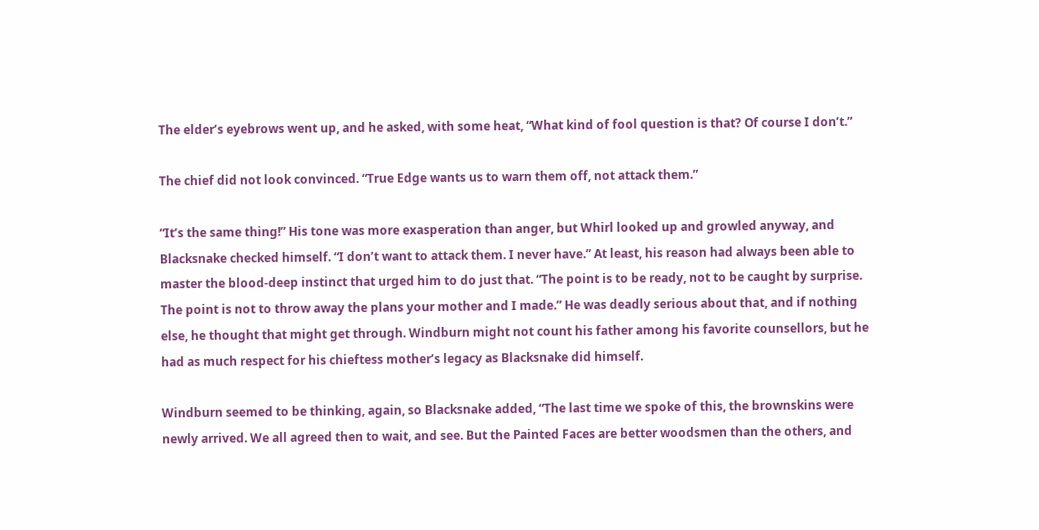The elder’s eyebrows went up, and he asked, with some heat, “What kind of fool question is that? Of course I don’t.”

The chief did not look convinced. “True Edge wants us to warn them off, not attack them.”

“It’s the same thing!” His tone was more exasperation than anger, but Whirl looked up and growled anyway, and Blacksnake checked himself. “I don’t want to attack them. I never have.” At least, his reason had always been able to master the blood-deep instinct that urged him to do just that. “The point is to be ready, not to be caught by surprise. The point is not to throw away the plans your mother and I made.” He was deadly serious about that, and if nothing else, he thought that might get through. Windburn might not count his father among his favorite counsellors, but he had as much respect for his chieftess mother’s legacy as Blacksnake did himself.

Windburn seemed to be thinking, again, so Blacksnake added, “The last time we spoke of this, the brownskins were newly arrived. We all agreed then to wait, and see. But the Painted Faces are better woodsmen than the others, and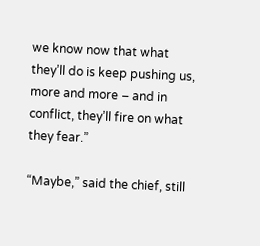we know now that what they’ll do is keep pushing us, more and more – and in conflict, they’ll fire on what they fear.”

“Maybe,” said the chief, still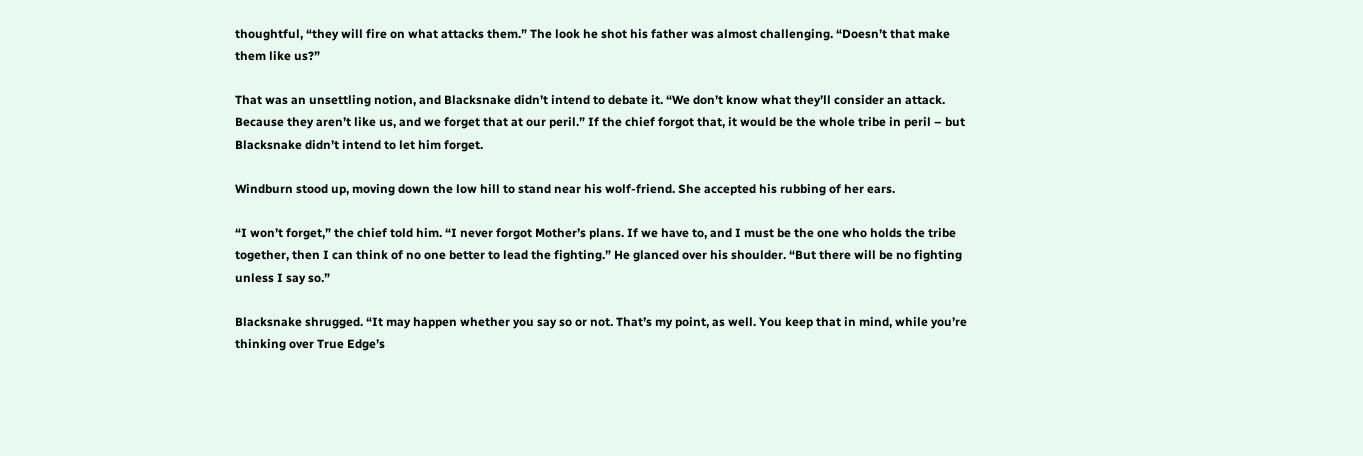thoughtful, “they will fire on what attacks them.” The look he shot his father was almost challenging. “Doesn’t that make them like us?”

That was an unsettling notion, and Blacksnake didn’t intend to debate it. “We don’t know what they’ll consider an attack. Because they aren’t like us, and we forget that at our peril.” If the chief forgot that, it would be the whole tribe in peril – but Blacksnake didn’t intend to let him forget.

Windburn stood up, moving down the low hill to stand near his wolf-friend. She accepted his rubbing of her ears.

“I won’t forget,” the chief told him. “I never forgot Mother’s plans. If we have to, and I must be the one who holds the tribe together, then I can think of no one better to lead the fighting.” He glanced over his shoulder. “But there will be no fighting unless I say so.”

Blacksnake shrugged. “It may happen whether you say so or not. That’s my point, as well. You keep that in mind, while you’re thinking over True Edge’s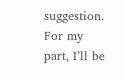suggestion. For my part, I’ll be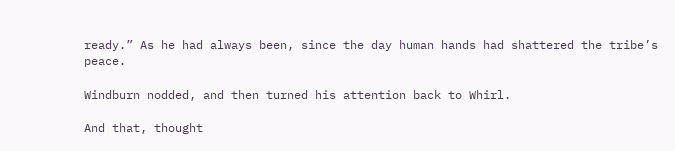ready.” As he had always been, since the day human hands had shattered the tribe’s peace.

Windburn nodded, and then turned his attention back to Whirl.

And that, thought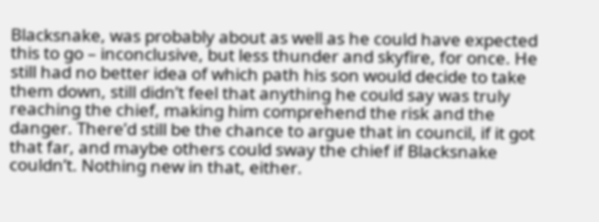Blacksnake, was probably about as well as he could have expected this to go – inconclusive, but less thunder and skyfire, for once. He still had no better idea of which path his son would decide to take them down, still didn’t feel that anything he could say was truly reaching the chief, making him comprehend the risk and the danger. There’d still be the chance to argue that in council, if it got that far, and maybe others could sway the chief if Blacksnake couldn’t. Nothing new in that, either.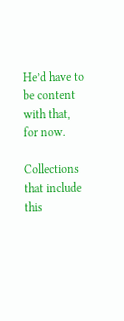He’d have to be content with that, for now.

Collections that include this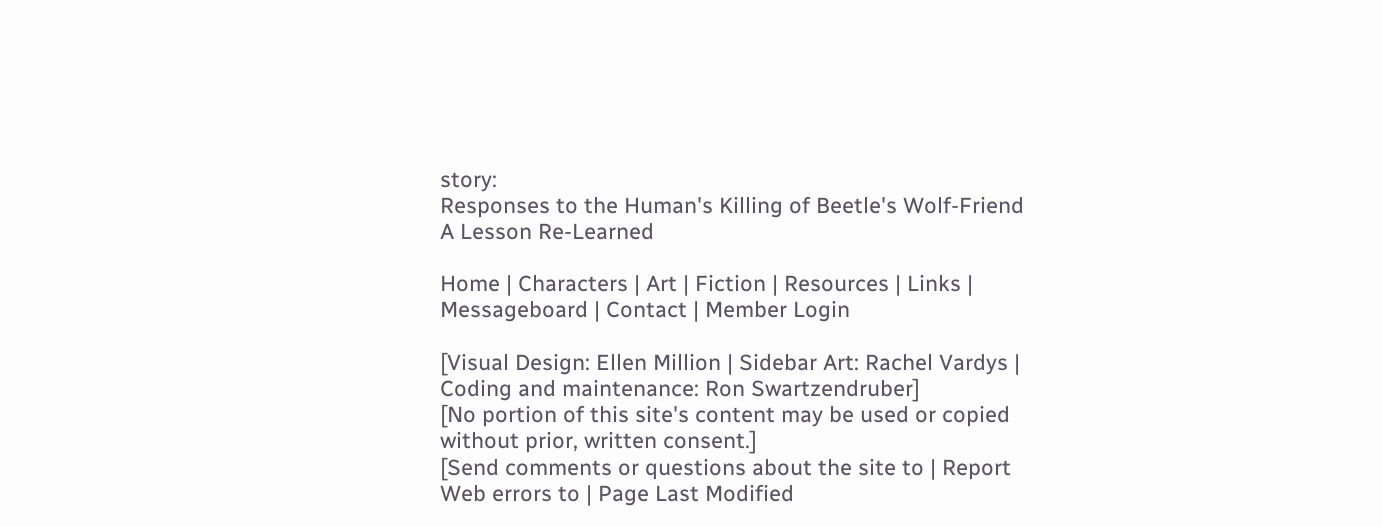story:
Responses to the Human's Killing of Beetle's Wolf-Friend
A Lesson Re-Learned

Home | Characters | Art | Fiction | Resources | Links | Messageboard | Contact | Member Login

[Visual Design: Ellen Million | Sidebar Art: Rachel Vardys | Coding and maintenance: Ron Swartzendruber]
[No portion of this site's content may be used or copied without prior, written consent.]
[Send comments or questions about the site to | Report Web errors to | Page Last Modified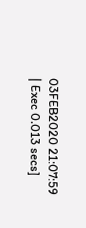03FEB2020 21:07:59 | Exec 0.013 secs]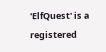'ElfQuest' is a registered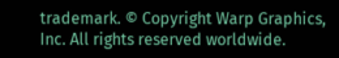trademark. © Copyright Warp Graphics, Inc. All rights reserved worldwide.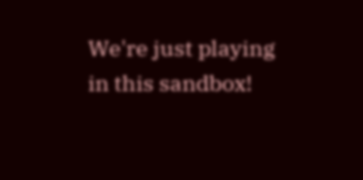We're just playing in this sandbox!